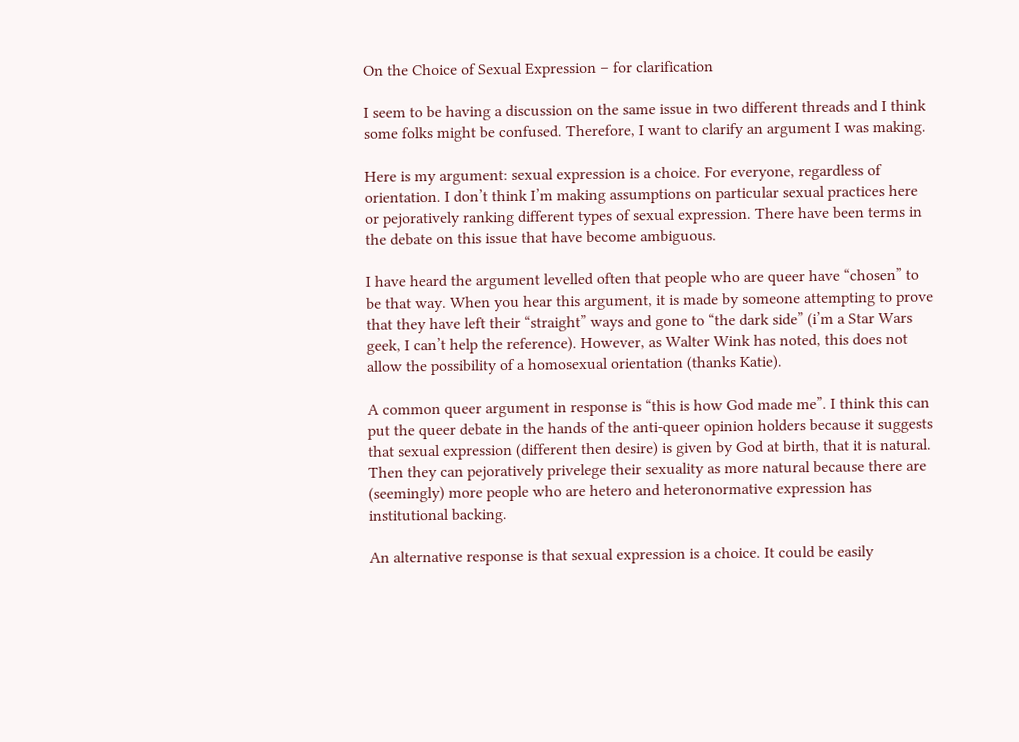On the Choice of Sexual Expression – for clarification

I seem to be having a discussion on the same issue in two different threads and I think some folks might be confused. Therefore, I want to clarify an argument I was making.

Here is my argument: sexual expression is a choice. For everyone, regardless of orientation. I don’t think I’m making assumptions on particular sexual practices here or pejoratively ranking different types of sexual expression. There have been terms in the debate on this issue that have become ambiguous.

I have heard the argument levelled often that people who are queer have “chosen” to be that way. When you hear this argument, it is made by someone attempting to prove that they have left their “straight” ways and gone to “the dark side” (i’m a Star Wars geek, I can’t help the reference). However, as Walter Wink has noted, this does not allow the possibility of a homosexual orientation (thanks Katie).

A common queer argument in response is “this is how God made me”. I think this can put the queer debate in the hands of the anti-queer opinion holders because it suggests that sexual expression (different then desire) is given by God at birth, that it is natural. Then they can pejoratively privelege their sexuality as more natural because there are (seemingly) more people who are hetero and heteronormative expression has institutional backing.

An alternative response is that sexual expression is a choice. It could be easily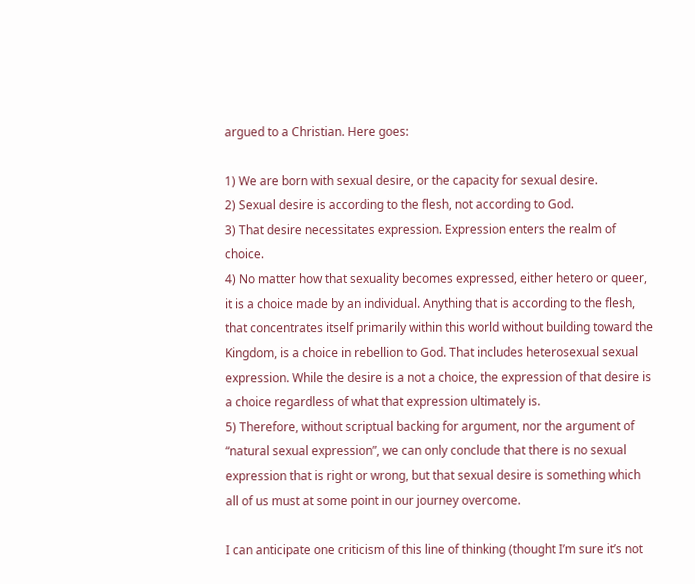argued to a Christian. Here goes:

1) We are born with sexual desire, or the capacity for sexual desire.
2) Sexual desire is according to the flesh, not according to God.
3) That desire necessitates expression. Expression enters the realm of choice.
4) No matter how that sexuality becomes expressed, either hetero or queer, it is a choice made by an individual. Anything that is according to the flesh, that concentrates itself primarily within this world without building toward the Kingdom, is a choice in rebellion to God. That includes heterosexual sexual expression. While the desire is a not a choice, the expression of that desire is a choice regardless of what that expression ultimately is.
5) Therefore, without scriptual backing for argument, nor the argument of “natural sexual expression”, we can only conclude that there is no sexual expression that is right or wrong, but that sexual desire is something which all of us must at some point in our journey overcome.

I can anticipate one criticism of this line of thinking (thought I’m sure it’s not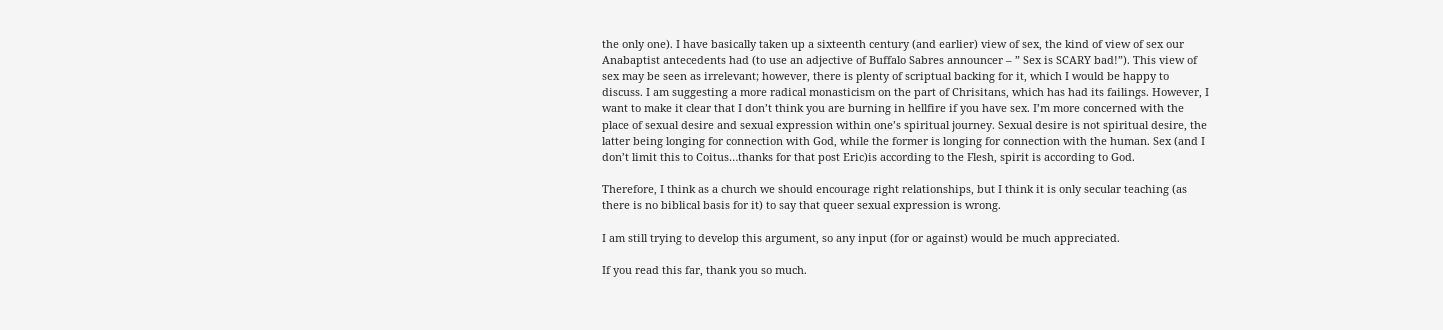the only one). I have basically taken up a sixteenth century (and earlier) view of sex, the kind of view of sex our Anabaptist antecedents had (to use an adjective of Buffalo Sabres announcer – ” Sex is SCARY bad!”). This view of sex may be seen as irrelevant; however, there is plenty of scriptual backing for it, which I would be happy to discuss. I am suggesting a more radical monasticism on the part of Chrisitans, which has had its failings. However, I want to make it clear that I don’t think you are burning in hellfire if you have sex. I’m more concerned with the place of sexual desire and sexual expression within one’s spiritual journey. Sexual desire is not spiritual desire, the latter being longing for connection with God, while the former is longing for connection with the human. Sex (and I don’t limit this to Coitus…thanks for that post Eric)is according to the Flesh, spirit is according to God.

Therefore, I think as a church we should encourage right relationships, but I think it is only secular teaching (as there is no biblical basis for it) to say that queer sexual expression is wrong.

I am still trying to develop this argument, so any input (for or against) would be much appreciated.

If you read this far, thank you so much.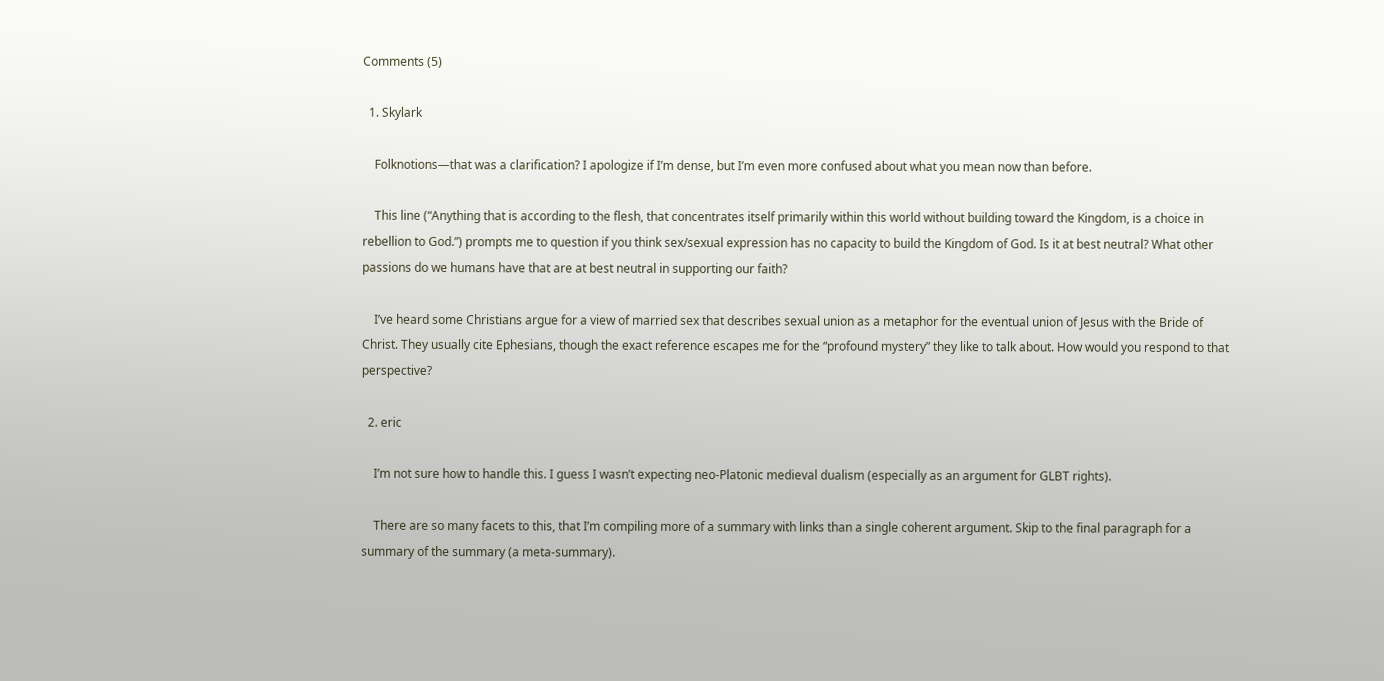Comments (5)

  1. Skylark

    Folknotions—that was a clarification? I apologize if I’m dense, but I’m even more confused about what you mean now than before.

    This line (“Anything that is according to the flesh, that concentrates itself primarily within this world without building toward the Kingdom, is a choice in rebellion to God.”) prompts me to question if you think sex/sexual expression has no capacity to build the Kingdom of God. Is it at best neutral? What other passions do we humans have that are at best neutral in supporting our faith?

    I’ve heard some Christians argue for a view of married sex that describes sexual union as a metaphor for the eventual union of Jesus with the Bride of Christ. They usually cite Ephesians, though the exact reference escapes me for the “profound mystery” they like to talk about. How would you respond to that perspective?

  2. eric

    I’m not sure how to handle this. I guess I wasn’t expecting neo-Platonic medieval dualism (especially as an argument for GLBT rights).

    There are so many facets to this, that I’m compiling more of a summary with links than a single coherent argument. Skip to the final paragraph for a summary of the summary (a meta-summary).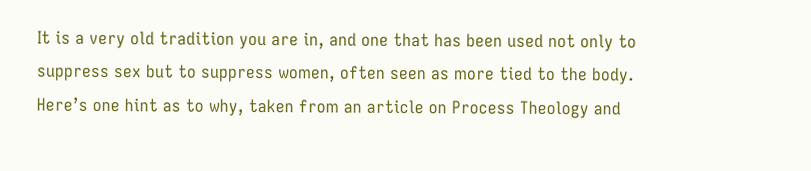It is a very old tradition you are in, and one that has been used not only to suppress sex but to suppress women, often seen as more tied to the body. Here’s one hint as to why, taken from an article on Process Theology and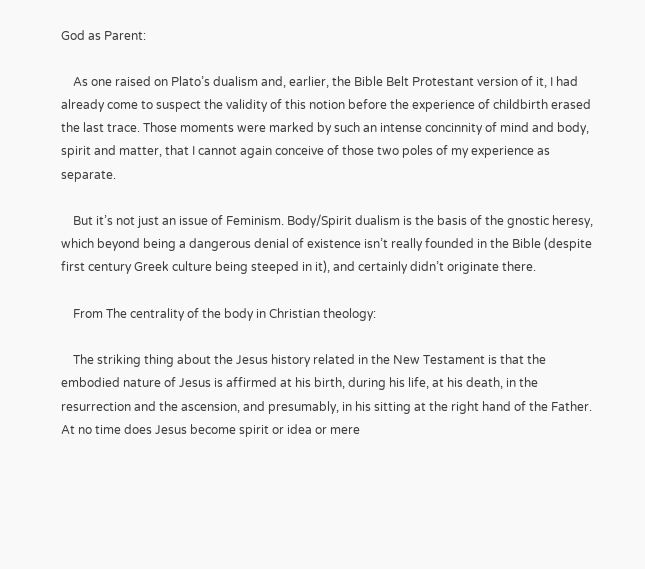God as Parent:

    As one raised on Plato’s dualism and, earlier, the Bible Belt Protestant version of it, I had already come to suspect the validity of this notion before the experience of childbirth erased the last trace. Those moments were marked by such an intense concinnity of mind and body, spirit and matter, that I cannot again conceive of those two poles of my experience as separate.

    But it’s not just an issue of Feminism. Body/Spirit dualism is the basis of the gnostic heresy, which beyond being a dangerous denial of existence isn’t really founded in the Bible (despite first century Greek culture being steeped in it), and certainly didn’t originate there.

    From The centrality of the body in Christian theology:

    The striking thing about the Jesus history related in the New Testament is that the embodied nature of Jesus is affirmed at his birth, during his life, at his death, in the resurrection and the ascension, and presumably, in his sitting at the right hand of the Father. At no time does Jesus become spirit or idea or mere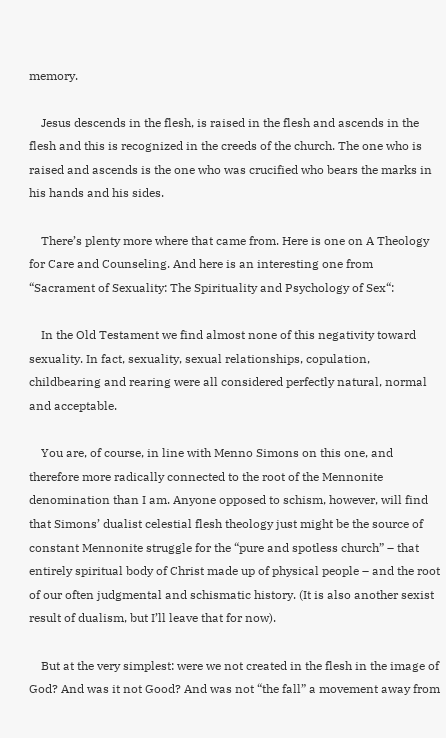memory.

    Jesus descends in the flesh, is raised in the flesh and ascends in the flesh and this is recognized in the creeds of the church. The one who is raised and ascends is the one who was crucified who bears the marks in his hands and his sides.

    There’s plenty more where that came from. Here is one on A Theology for Care and Counseling. And here is an interesting one from “Sacrament of Sexuality: The Spirituality and Psychology of Sex“:

    In the Old Testament we find almost none of this negativity toward sexuality. In fact, sexuality, sexual relationships, copulation, childbearing and rearing were all considered perfectly natural, normal and acceptable.

    You are, of course, in line with Menno Simons on this one, and therefore more radically connected to the root of the Mennonite denomination than I am. Anyone opposed to schism, however, will find that Simons’ dualist celestial flesh theology just might be the source of constant Mennonite struggle for the “pure and spotless church” – that entirely spiritual body of Christ made up of physical people – and the root of our often judgmental and schismatic history. (It is also another sexist result of dualism, but I’ll leave that for now).

    But at the very simplest: were we not created in the flesh in the image of God? And was it not Good? And was not “the fall” a movement away from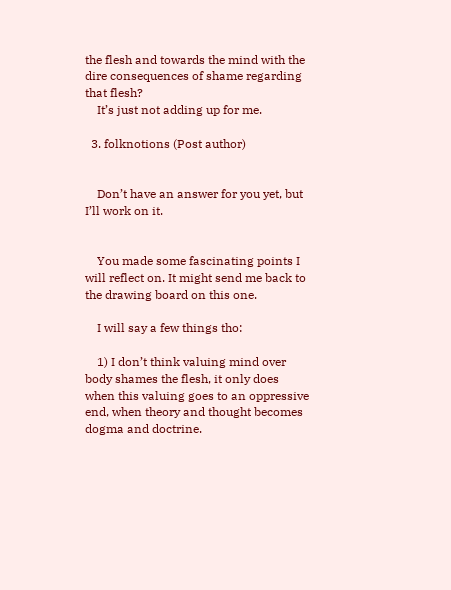the flesh and towards the mind with the dire consequences of shame regarding that flesh?
    It’s just not adding up for me.

  3. folknotions (Post author)


    Don’t have an answer for you yet, but I’ll work on it.


    You made some fascinating points I will reflect on. It might send me back to the drawing board on this one.

    I will say a few things tho:

    1) I don’t think valuing mind over body shames the flesh, it only does when this valuing goes to an oppressive end, when theory and thought becomes dogma and doctrine.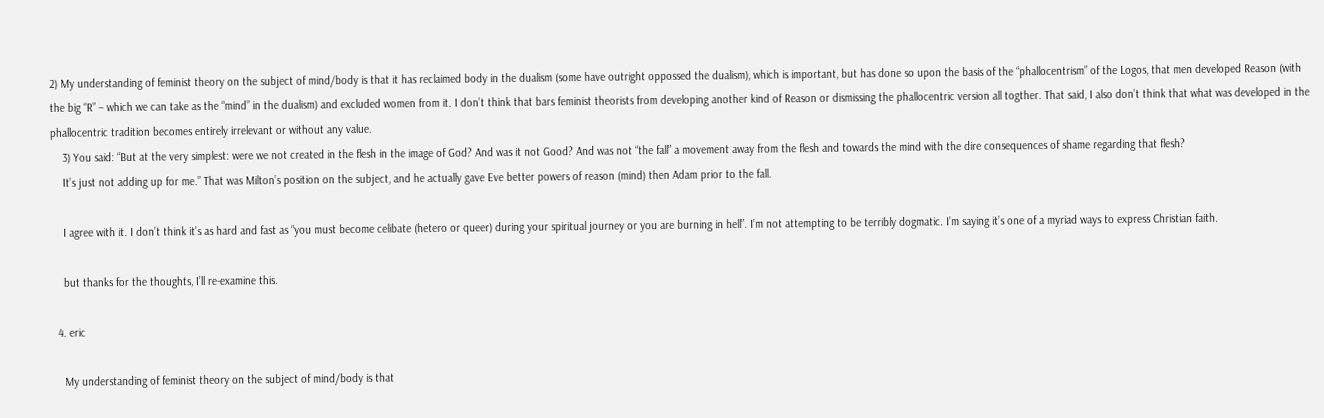2) My understanding of feminist theory on the subject of mind/body is that it has reclaimed body in the dualism (some have outright oppossed the dualism), which is important, but has done so upon the basis of the “phallocentrism” of the Logos, that men developed Reason (with the big “R” – which we can take as the “mind” in the dualism) and excluded women from it. I don’t think that bars feminist theorists from developing another kind of Reason or dismissing the phallocentric version all togther. That said, I also don’t think that what was developed in the phallocentric tradition becomes entirely irrelevant or without any value.
    3) You said: “But at the very simplest: were we not created in the flesh in the image of God? And was it not Good? And was not “the fall” a movement away from the flesh and towards the mind with the dire consequences of shame regarding that flesh?
    It’s just not adding up for me.” That was Milton’s position on the subject, and he actually gave Eve better powers of reason (mind) then Adam prior to the fall.

    I agree with it. I don’t think it’s as hard and fast as “you must become celibate (hetero or queer) during your spiritual journey or you are burning in hell”. I’m not attempting to be terribly dogmatic. I’m saying it’s one of a myriad ways to express Christian faith.

    but thanks for the thoughts, I’ll re-examine this.

  4. eric

    My understanding of feminist theory on the subject of mind/body is that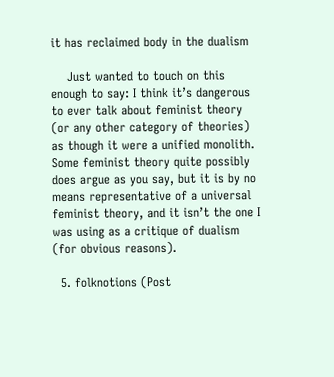it has reclaimed body in the dualism

    Just wanted to touch on this enough to say: I think it’s dangerous to ever talk about feminist theory (or any other category of theories) as though it were a unified monolith. Some feminist theory quite possibly does argue as you say, but it is by no means representative of a universal feminist theory, and it isn’t the one I was using as a critique of dualism (for obvious reasons).

  5. folknotions (Post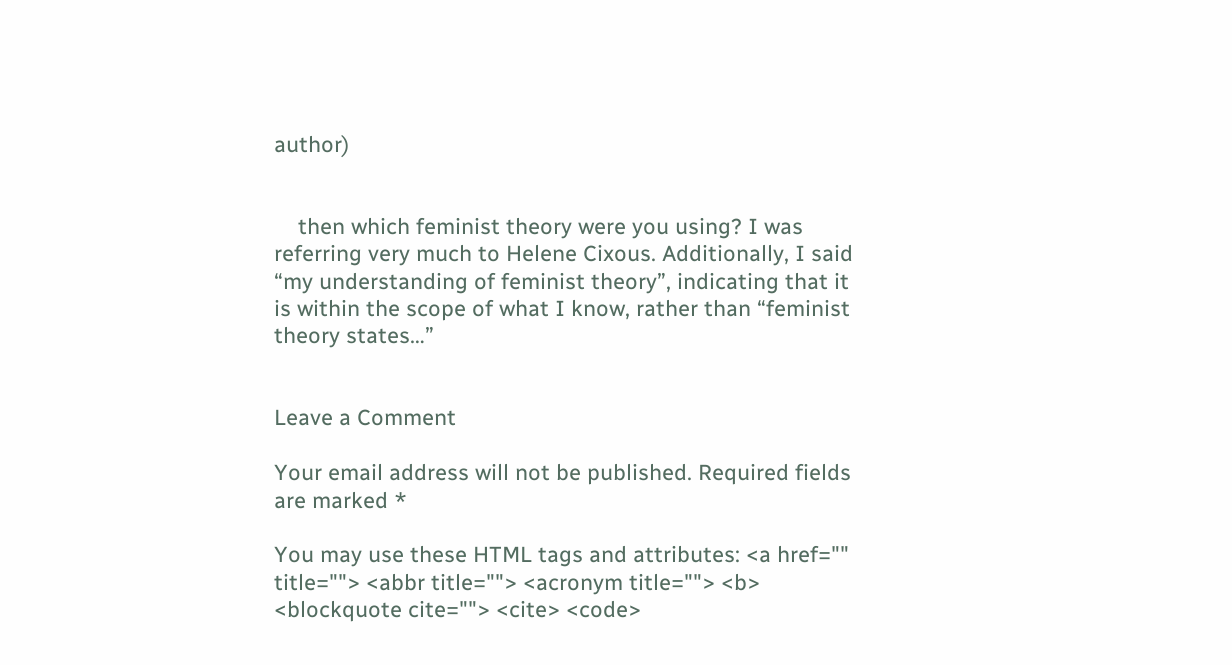author)


    then which feminist theory were you using? I was referring very much to Helene Cixous. Additionally, I said “my understanding of feminist theory”, indicating that it is within the scope of what I know, rather than “feminist theory states…”


Leave a Comment

Your email address will not be published. Required fields are marked *

You may use these HTML tags and attributes: <a href="" title=""> <abbr title=""> <acronym title=""> <b> <blockquote cite=""> <cite> <code>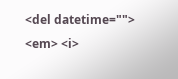<del datetime=""> <em> <i>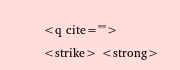<q cite=""> <strike> <strong>